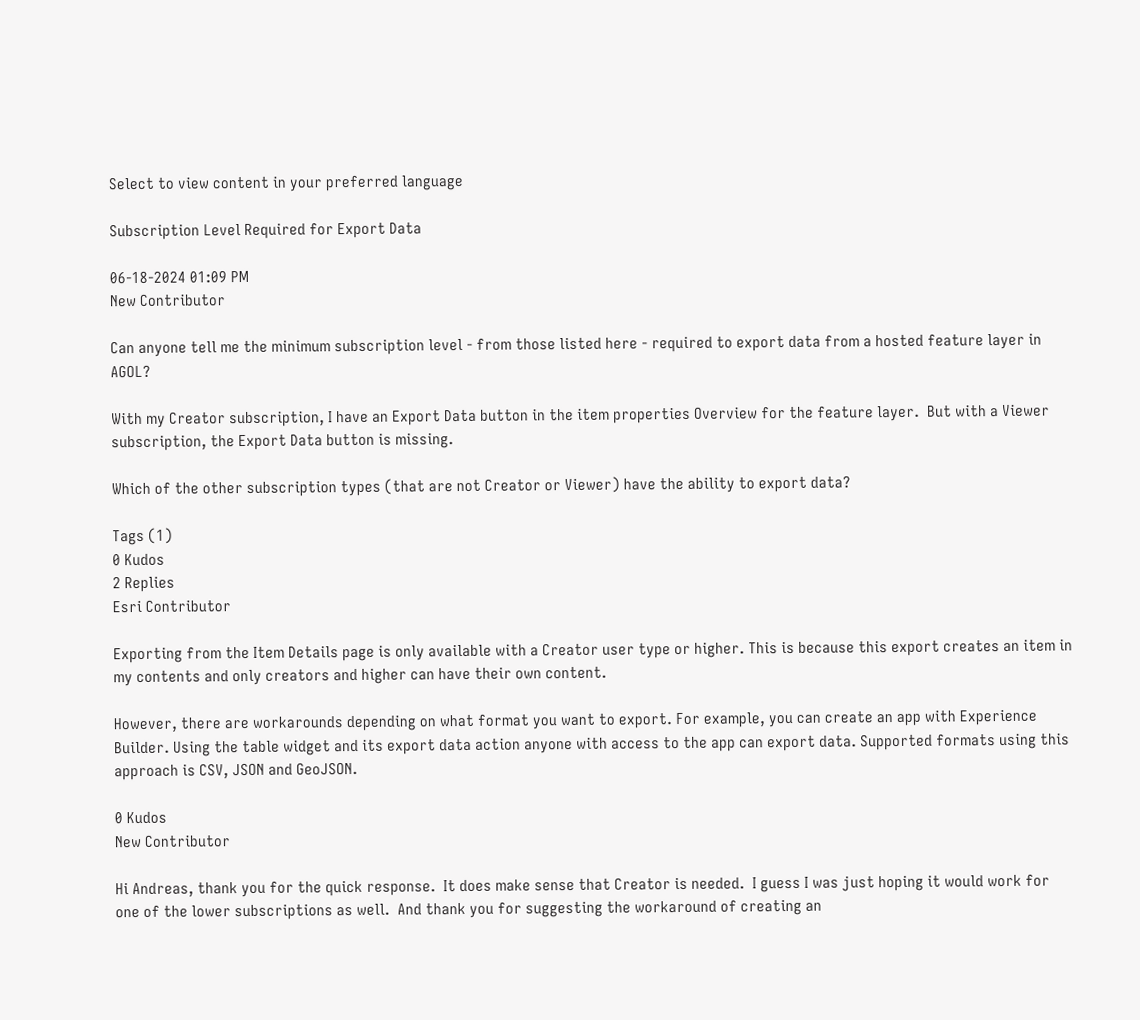Select to view content in your preferred language

Subscription Level Required for Export Data

06-18-2024 01:09 PM
New Contributor

Can anyone tell me the minimum subscription level - from those listed here - required to export data from a hosted feature layer in AGOL?

With my Creator subscription, I have an Export Data button in the item properties Overview for the feature layer.  But with a Viewer subscription, the Export Data button is missing.

Which of the other subscription types (that are not Creator or Viewer) have the ability to export data?

Tags (1)
0 Kudos
2 Replies
Esri Contributor

Exporting from the Item Details page is only available with a Creator user type or higher. This is because this export creates an item in my contents and only creators and higher can have their own content.

However, there are workarounds depending on what format you want to export. For example, you can create an app with Experience Builder. Using the table widget and its export data action anyone with access to the app can export data. Supported formats using this approach is CSV, JSON and GeoJSON.

0 Kudos
New Contributor

Hi Andreas, thank you for the quick response.  It does make sense that Creator is needed.  I guess I was just hoping it would work for one of the lower subscriptions as well.  And thank you for suggesting the workaround of creating an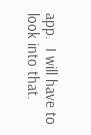app.  I will have to look into that.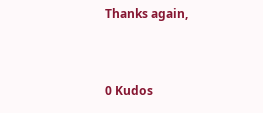Thanks again,


0 Kudos